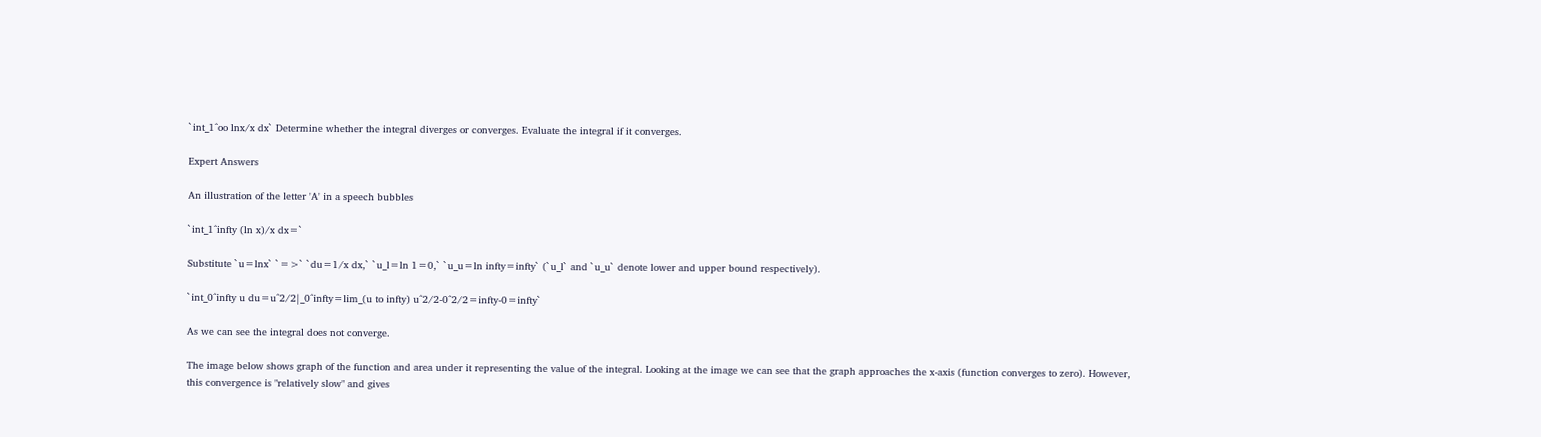`int_1^oo lnx/x dx` Determine whether the integral diverges or converges. Evaluate the integral if it converges.

Expert Answers

An illustration of the letter 'A' in a speech bubbles

`int_1^infty (ln x)/x dx=`

Substitute `u=lnx` `=>` `du=1/x dx,` `u_l=ln 1=0,` `u_u=ln infty=infty` (`u_l` and `u_u` denote lower and upper bound respectively).

`int_0^infty u du=u^2/2|_0^infty=lim_(u to infty) u^2/2-0^2/2=infty-0=infty`

As we can see the integral does not converge.

The image below shows graph of the function and area under it representing the value of the integral. Looking at the image we can see that the graph approaches the x-axis (function converges to zero). However, this convergence is "relatively slow" and gives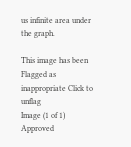us infinite area under the graph.

This image has been Flagged as inappropriate Click to unflag
Image (1 of 1)
Approved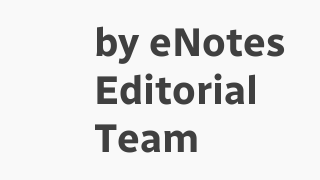by eNotes Editorial Team